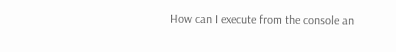How can I execute from the console an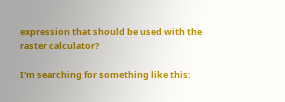expression that should be used with the raster calculator?

I'm searching for something like this: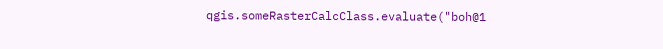qgis.someRasterCalcClass.evaluate("boh@1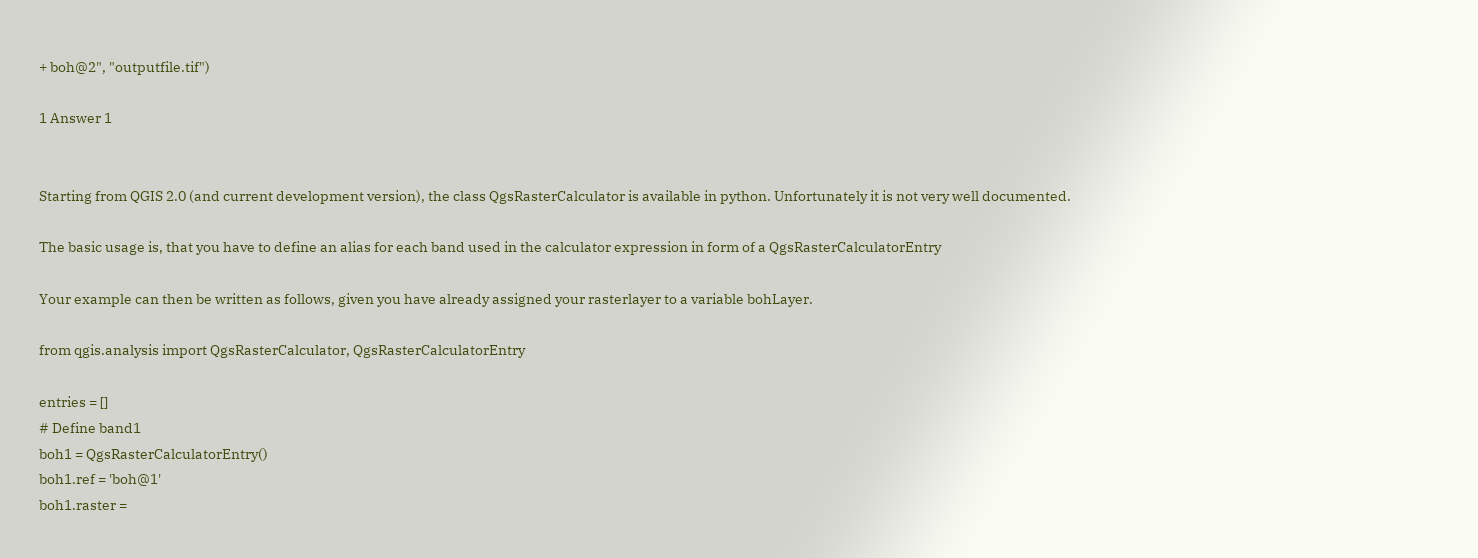+ boh@2", "outputfile.tif")

1 Answer 1


Starting from QGIS 2.0 (and current development version), the class QgsRasterCalculator is available in python. Unfortunately it is not very well documented.

The basic usage is, that you have to define an alias for each band used in the calculator expression in form of a QgsRasterCalculatorEntry

Your example can then be written as follows, given you have already assigned your rasterlayer to a variable bohLayer.

from qgis.analysis import QgsRasterCalculator, QgsRasterCalculatorEntry

entries = []
# Define band1
boh1 = QgsRasterCalculatorEntry()
boh1.ref = 'boh@1'
boh1.raster =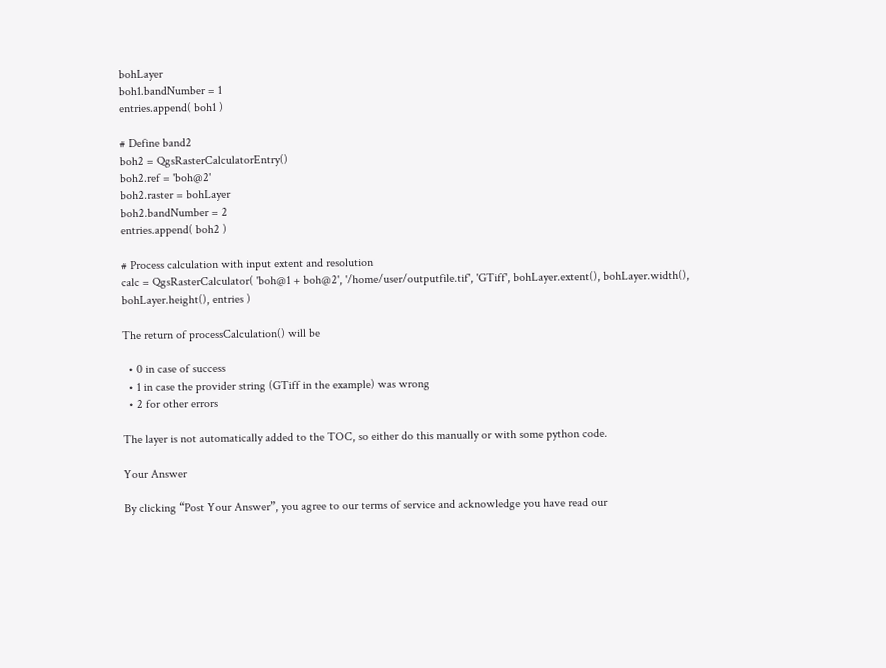bohLayer
boh1.bandNumber = 1
entries.append( boh1 )

# Define band2
boh2 = QgsRasterCalculatorEntry()
boh2.ref = 'boh@2'
boh2.raster = bohLayer
boh2.bandNumber = 2
entries.append( boh2 )

# Process calculation with input extent and resolution
calc = QgsRasterCalculator( 'boh@1 + boh@2', '/home/user/outputfile.tif', 'GTiff', bohLayer.extent(), bohLayer.width(), bohLayer.height(), entries )

The return of processCalculation() will be

  • 0 in case of success
  • 1 in case the provider string (GTiff in the example) was wrong
  • 2 for other errors

The layer is not automatically added to the TOC, so either do this manually or with some python code.

Your Answer

By clicking “Post Your Answer”, you agree to our terms of service and acknowledge you have read our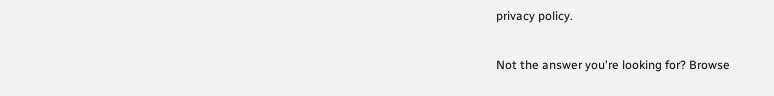privacy policy.

Not the answer you're looking for? Browse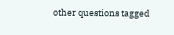other questions tagged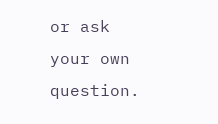or ask your own question.